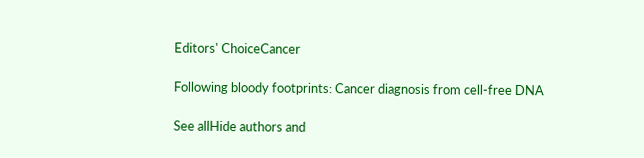Editors' ChoiceCancer

Following bloody footprints: Cancer diagnosis from cell-free DNA

See allHide authors and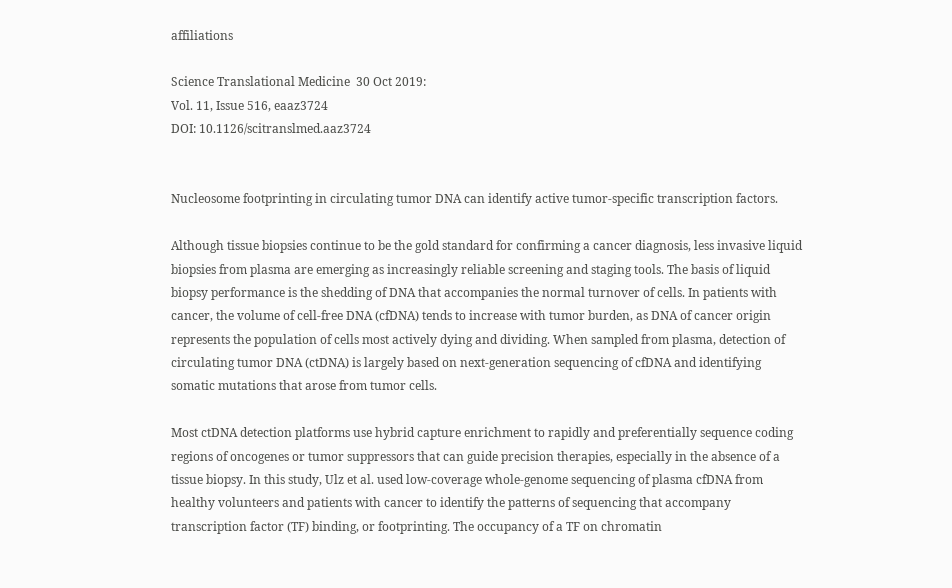affiliations

Science Translational Medicine  30 Oct 2019:
Vol. 11, Issue 516, eaaz3724
DOI: 10.1126/scitranslmed.aaz3724


Nucleosome footprinting in circulating tumor DNA can identify active tumor-specific transcription factors.

Although tissue biopsies continue to be the gold standard for confirming a cancer diagnosis, less invasive liquid biopsies from plasma are emerging as increasingly reliable screening and staging tools. The basis of liquid biopsy performance is the shedding of DNA that accompanies the normal turnover of cells. In patients with cancer, the volume of cell-free DNA (cfDNA) tends to increase with tumor burden, as DNA of cancer origin represents the population of cells most actively dying and dividing. When sampled from plasma, detection of circulating tumor DNA (ctDNA) is largely based on next-generation sequencing of cfDNA and identifying somatic mutations that arose from tumor cells.

Most ctDNA detection platforms use hybrid capture enrichment to rapidly and preferentially sequence coding regions of oncogenes or tumor suppressors that can guide precision therapies, especially in the absence of a tissue biopsy. In this study, Ulz et al. used low-coverage whole-genome sequencing of plasma cfDNA from healthy volunteers and patients with cancer to identify the patterns of sequencing that accompany transcription factor (TF) binding, or footprinting. The occupancy of a TF on chromatin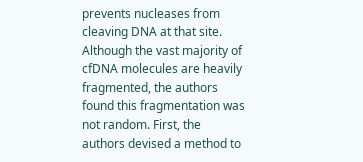prevents nucleases from cleaving DNA at that site. Although the vast majority of cfDNA molecules are heavily fragmented, the authors found this fragmentation was not random. First, the authors devised a method to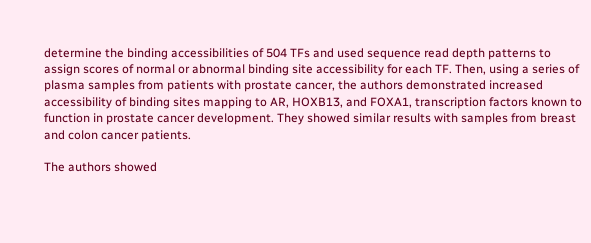determine the binding accessibilities of 504 TFs and used sequence read depth patterns to assign scores of normal or abnormal binding site accessibility for each TF. Then, using a series of plasma samples from patients with prostate cancer, the authors demonstrated increased accessibility of binding sites mapping to AR, HOXB13, and FOXA1, transcription factors known to function in prostate cancer development. They showed similar results with samples from breast and colon cancer patients.

The authors showed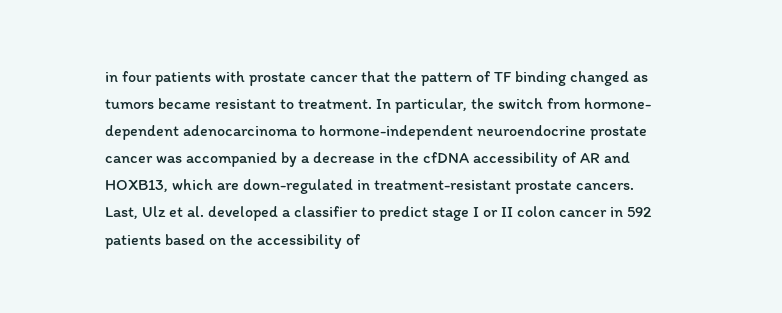in four patients with prostate cancer that the pattern of TF binding changed as tumors became resistant to treatment. In particular, the switch from hormone-dependent adenocarcinoma to hormone-independent neuroendocrine prostate cancer was accompanied by a decrease in the cfDNA accessibility of AR and HOXB13, which are down-regulated in treatment-resistant prostate cancers. Last, Ulz et al. developed a classifier to predict stage I or II colon cancer in 592 patients based on the accessibility of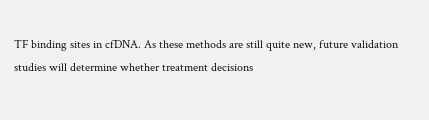TF binding sites in cfDNA. As these methods are still quite new, future validation studies will determine whether treatment decisions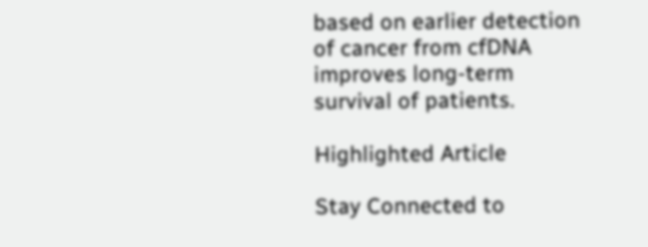based on earlier detection of cancer from cfDNA improves long-term survival of patients.

Highlighted Article

Stay Connected to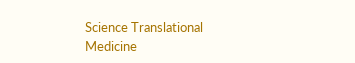Science Translational Medicine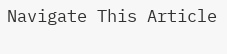Navigate This Article